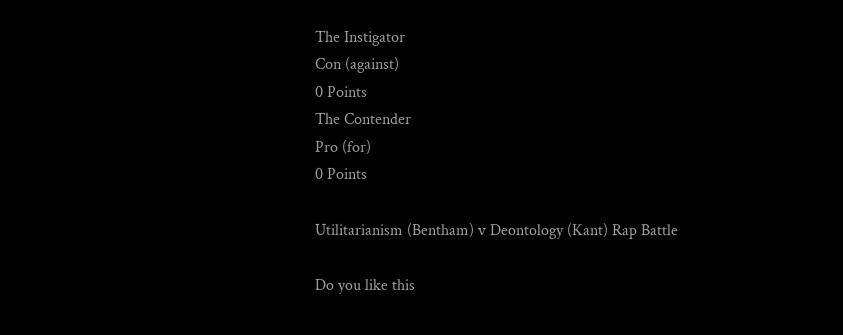The Instigator
Con (against)
0 Points
The Contender
Pro (for)
0 Points

Utilitarianism (Bentham) v Deontology (Kant) Rap Battle

Do you like this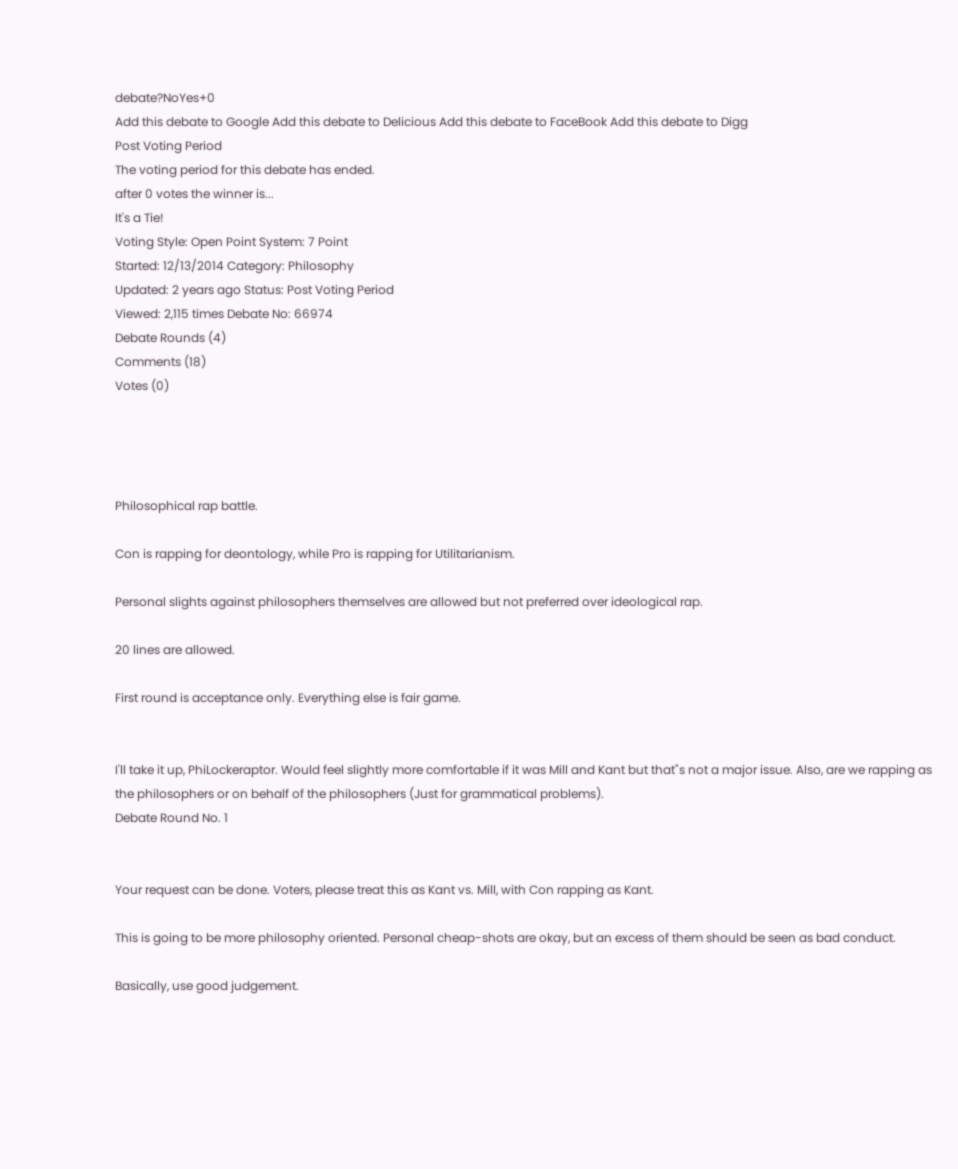debate?NoYes+0
Add this debate to Google Add this debate to Delicious Add this debate to FaceBook Add this debate to Digg
Post Voting Period
The voting period for this debate has ended.
after 0 votes the winner is...
It's a Tie!
Voting Style: Open Point System: 7 Point
Started: 12/13/2014 Category: Philosophy
Updated: 2 years ago Status: Post Voting Period
Viewed: 2,115 times Debate No: 66974
Debate Rounds (4)
Comments (18)
Votes (0)




Philosophical rap battle.

Con is rapping for deontology, while Pro is rapping for Utilitarianism.

Personal slights against philosophers themselves are allowed but not preferred over ideological rap.

20 lines are allowed.

First round is acceptance only. Everything else is fair game.


I'll take it up, PhiLockeraptor. Would feel slightly more comfortable if it was Mill and Kant but that"s not a major issue. Also, are we rapping as the philosophers or on behalf of the philosophers (Just for grammatical problems).
Debate Round No. 1


Your request can be done. Voters, please treat this as Kant vs. Mill, with Con rapping as Kant.

This is going to be more philosophy oriented. Personal cheap-shots are okay, but an excess of them should be seen as bad conduct.

Basically, use good judgement.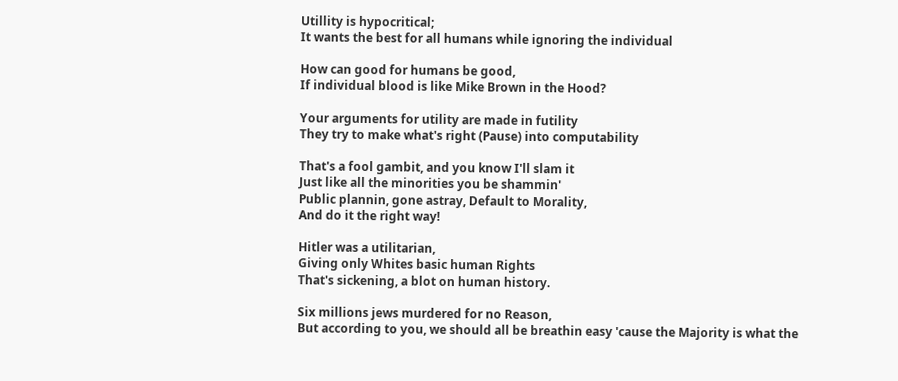Utillity is hypocritical;
It wants the best for all humans while ignoring the individual

How can good for humans be good,
If individual blood is like Mike Brown in the Hood?

Your arguments for utility are made in futility
They try to make what's right (Pause) into computability

That's a fool gambit, and you know I'll slam it
Just like all the minorities you be shammin'
Public plannin, gone astray, Default to Morality,
And do it the right way!

Hitler was a utilitarian,
Giving only Whites basic human Rights
That's sickening, a blot on human history.

Six millions jews murdered for no Reason,
But according to you, we should all be breathin easy 'cause the Majority is what the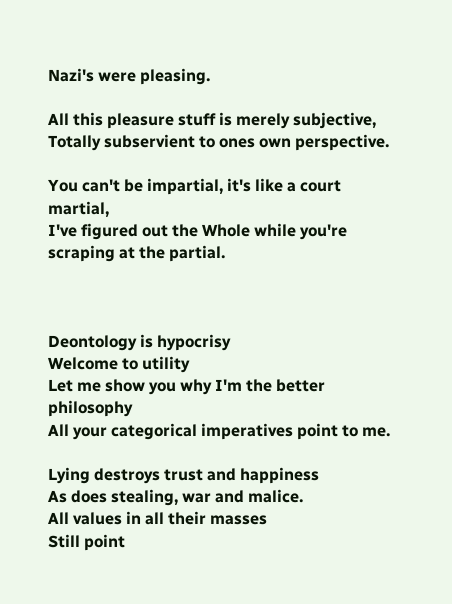Nazi's were pleasing.

All this pleasure stuff is merely subjective,
Totally subservient to ones own perspective.

You can't be impartial, it's like a court martial,
I've figured out the Whole while you're scraping at the partial.



Deontology is hypocrisy
Welcome to utility
Let me show you why I'm the better philosophy
All your categorical imperatives point to me.

Lying destroys trust and happiness
As does stealing, war and malice.
All values in all their masses
Still point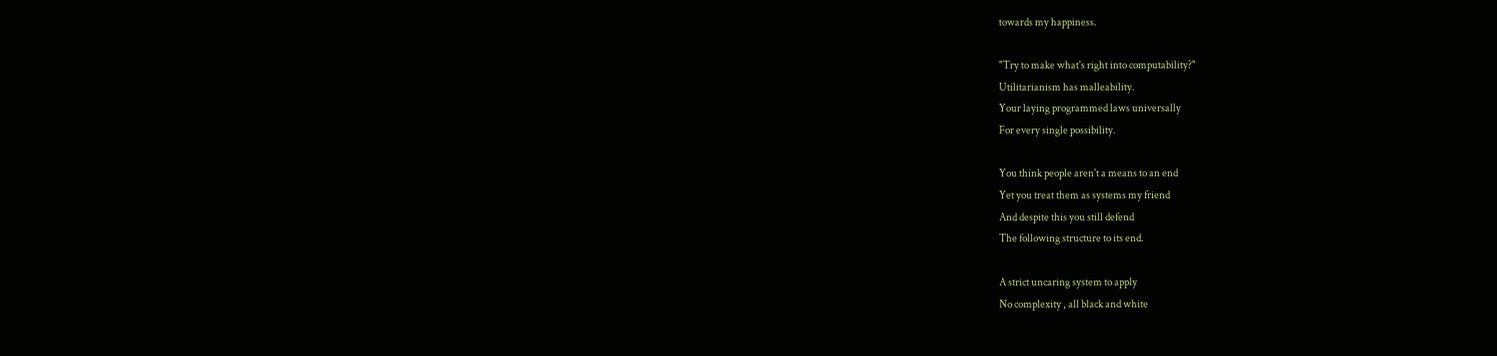towards my happiness.

"Try to make what's right into computability?"
Utilitarianism has malleability.
Your laying programmed laws universally
For every single possibility.

You think people aren't a means to an end
Yet you treat them as systems my friend
And despite this you still defend
The following structure to its end.

A strict uncaring system to apply
No complexity , all black and white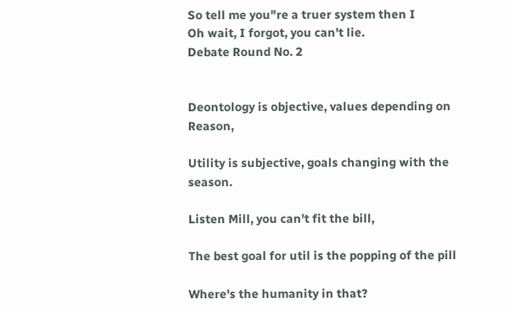So tell me you"re a truer system then I
Oh wait, I forgot, you can't lie.
Debate Round No. 2


Deontology is objective, values depending on Reason,

Utility is subjective, goals changing with the season.

Listen Mill, you can't fit the bill,

The best goal for util is the popping of the pill

Where's the humanity in that?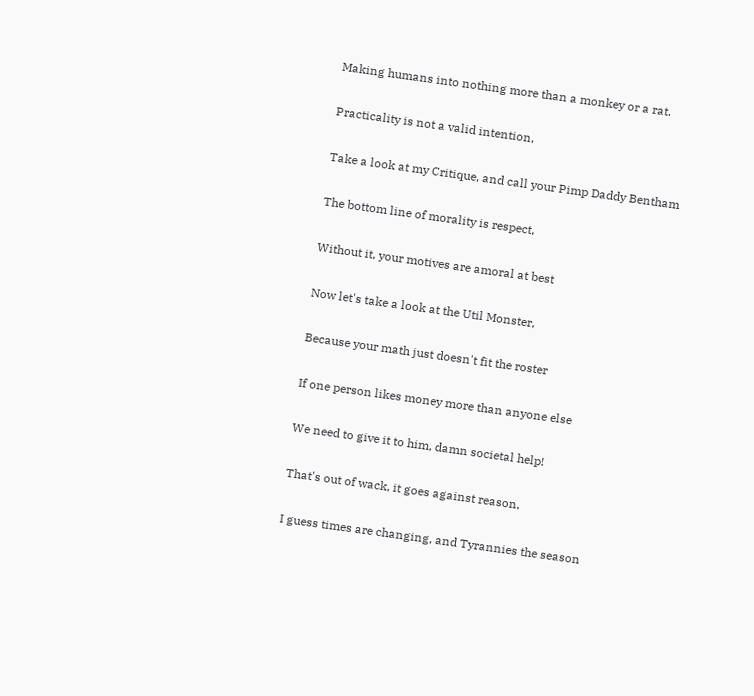Making humans into nothing more than a monkey or a rat.

Practicality is not a valid intention,

Take a look at my Critique, and call your Pimp Daddy Bentham

The bottom line of morality is respect,

Without it, your motives are amoral at best

Now let's take a look at the Util Monster,

Because your math just doesn't fit the roster

If one person likes money more than anyone else

We need to give it to him, damn societal help!

That's out of wack, it goes against reason,

I guess times are changing, and Tyrannies the season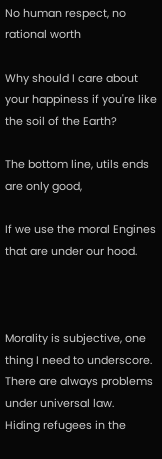No human respect, no rational worth

Why should I care about your happiness if you're like the soil of the Earth?

The bottom line, utils ends are only good,

If we use the moral Engines that are under our hood.



Morality is subjective, one thing I need to underscore.
There are always problems under universal law.
Hiding refugees in the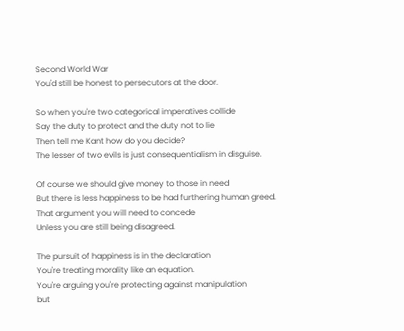Second World War
You'd still be honest to persecutors at the door.

So when you're two categorical imperatives collide
Say the duty to protect and the duty not to lie
Then tell me Kant how do you decide?
The lesser of two evils is just consequentialism in disguise.

Of course we should give money to those in need
But there is less happiness to be had furthering human greed.
That argument you will need to concede
Unless you are still being disagreed.

The pursuit of happiness is in the declaration
You're treating morality like an equation.
You're arguing you're protecting against manipulation
but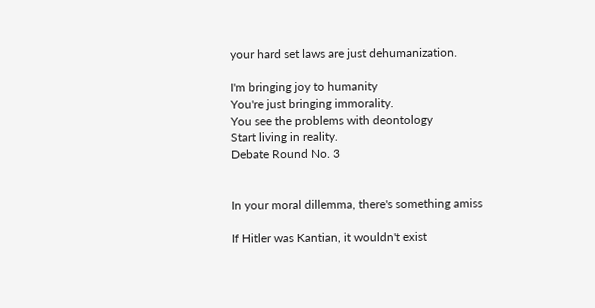your hard set laws are just dehumanization.

I'm bringing joy to humanity
You're just bringing immorality.
You see the problems with deontology
Start living in reality.
Debate Round No. 3


In your moral dillemma, there's something amiss

If Hitler was Kantian, it wouldn't exist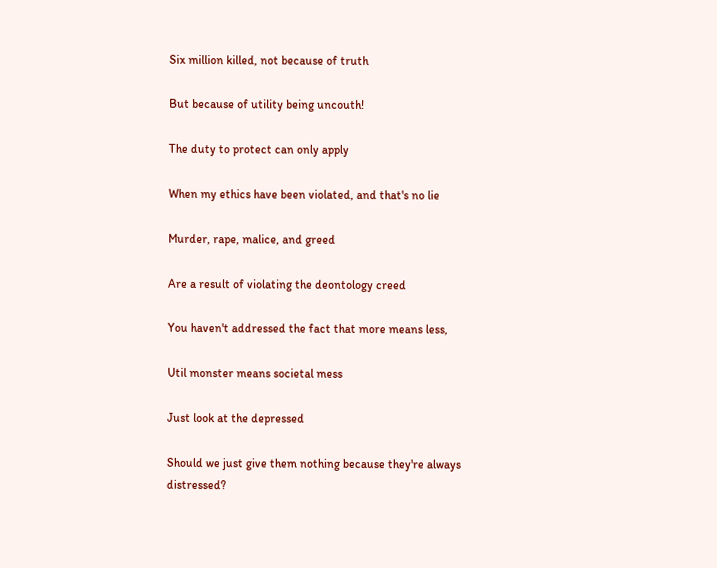Six million killed, not because of truth

But because of utility being uncouth!

The duty to protect can only apply

When my ethics have been violated, and that's no lie

Murder, rape, malice, and greed

Are a result of violating the deontology creed

You haven't addressed the fact that more means less,

Util monster means societal mess

Just look at the depressed

Should we just give them nothing because they're always distressed?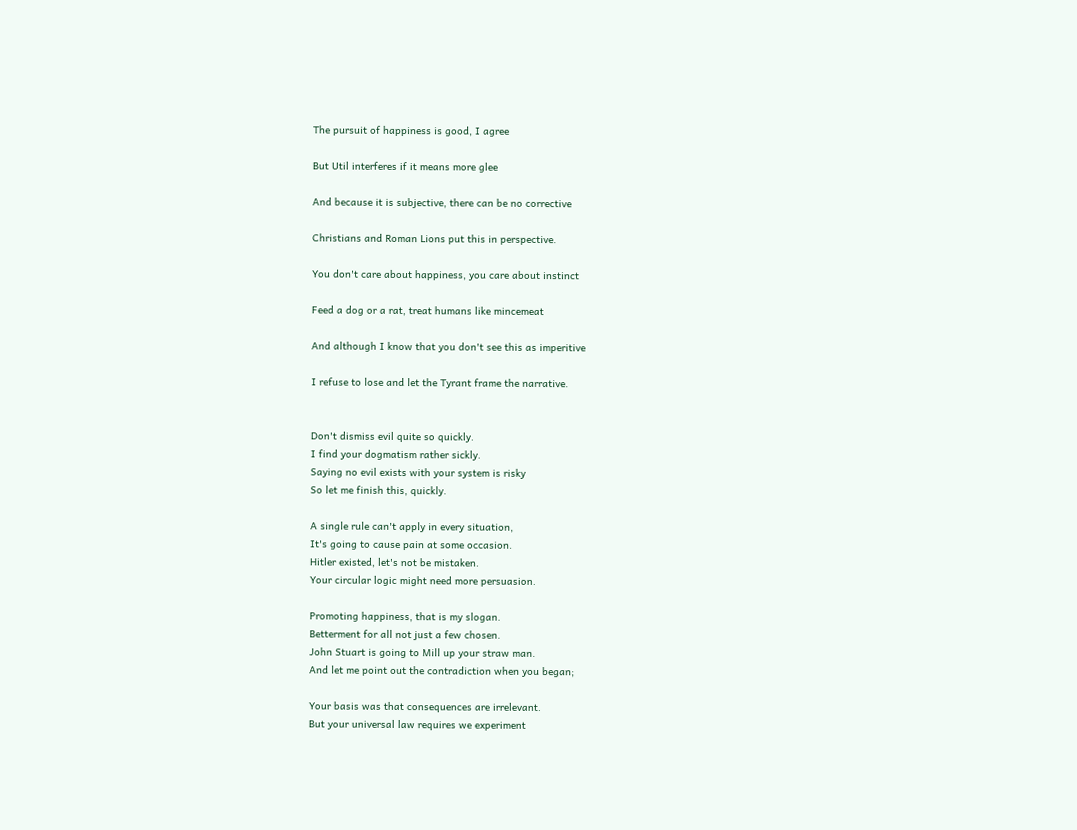The pursuit of happiness is good, I agree

But Util interferes if it means more glee

And because it is subjective, there can be no corrective

Christians and Roman Lions put this in perspective.

You don't care about happiness, you care about instinct

Feed a dog or a rat, treat humans like mincemeat

And although I know that you don't see this as imperitive

I refuse to lose and let the Tyrant frame the narrative.


Don't dismiss evil quite so quickly.
I find your dogmatism rather sickly.
Saying no evil exists with your system is risky
So let me finish this, quickly.

A single rule can't apply in every situation,
It's going to cause pain at some occasion.
Hitler existed, let's not be mistaken.
Your circular logic might need more persuasion.

Promoting happiness, that is my slogan.
Betterment for all not just a few chosen.
John Stuart is going to Mill up your straw man.
And let me point out the contradiction when you began;

Your basis was that consequences are irrelevant.
But your universal law requires we experiment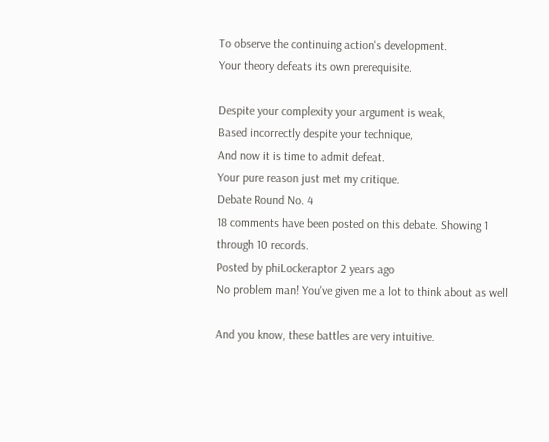To observe the continuing action's development.
Your theory defeats its own prerequisite.

Despite your complexity your argument is weak,
Based incorrectly despite your technique,
And now it is time to admit defeat.
Your pure reason just met my critique.
Debate Round No. 4
18 comments have been posted on this debate. Showing 1 through 10 records.
Posted by phiLockeraptor 2 years ago
No problem man! You've given me a lot to think about as well

And you know, these battles are very intuitive.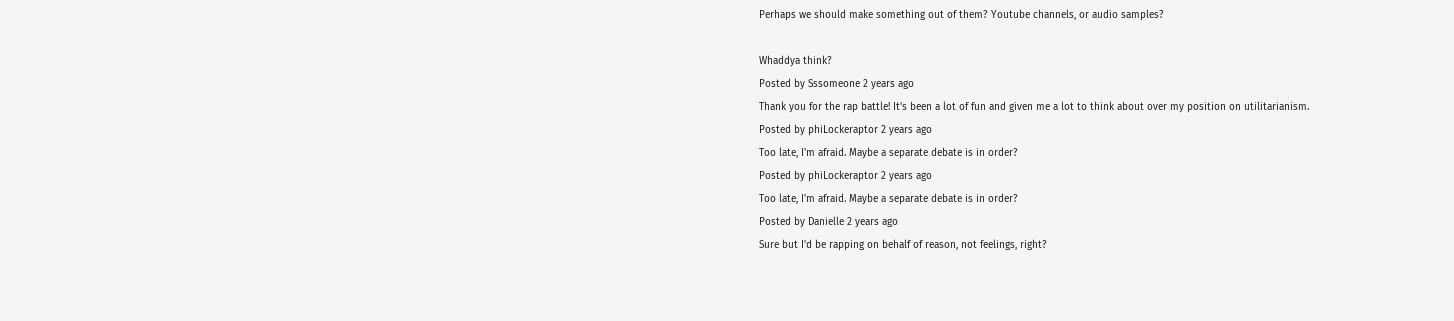Perhaps we should make something out of them? Youtube channels, or audio samples?

Whaddya think?
Posted by Sssomeone 2 years ago
Thank you for the rap battle! It's been a lot of fun and given me a lot to think about over my position on utilitarianism.
Posted by phiLockeraptor 2 years ago
Too late, I'm afraid. Maybe a separate debate is in order?
Posted by phiLockeraptor 2 years ago
Too late, I'm afraid. Maybe a separate debate is in order?
Posted by Danielle 2 years ago
Sure but I'd be rapping on behalf of reason, not feelings, right?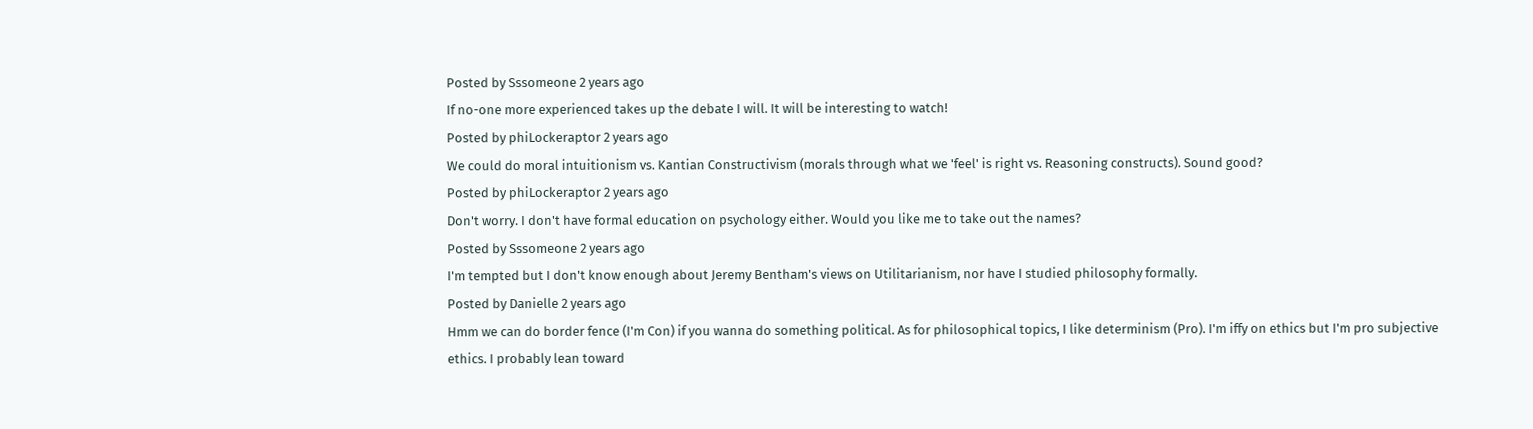Posted by Sssomeone 2 years ago
If no-one more experienced takes up the debate I will. It will be interesting to watch!
Posted by phiLockeraptor 2 years ago
We could do moral intuitionism vs. Kantian Constructivism (morals through what we 'feel' is right vs. Reasoning constructs). Sound good?
Posted by phiLockeraptor 2 years ago
Don't worry. I don't have formal education on psychology either. Would you like me to take out the names?
Posted by Sssomeone 2 years ago
I'm tempted but I don't know enough about Jeremy Bentham's views on Utilitarianism, nor have I studied philosophy formally.
Posted by Danielle 2 years ago
Hmm we can do border fence (I'm Con) if you wanna do something political. As for philosophical topics, I like determinism (Pro). I'm iffy on ethics but I'm pro subjective ethics. I probably lean toward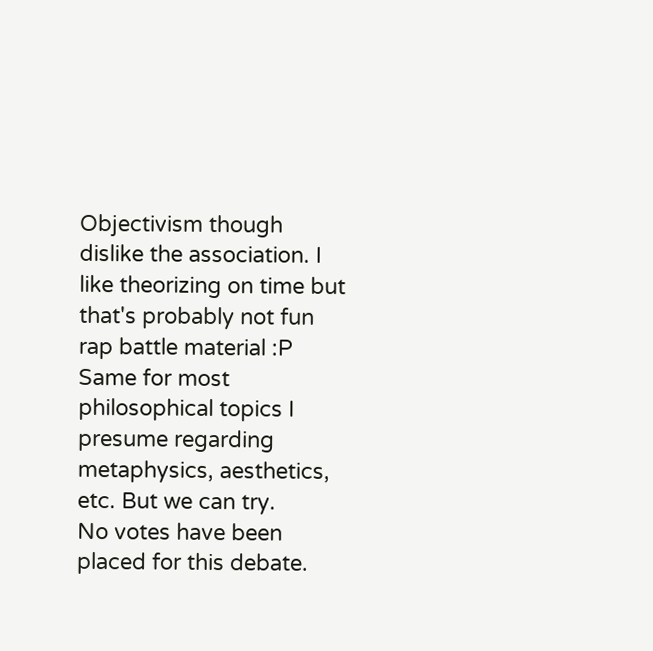Objectivism though dislike the association. I like theorizing on time but that's probably not fun rap battle material :P Same for most philosophical topics I presume regarding metaphysics, aesthetics, etc. But we can try.
No votes have been placed for this debate.